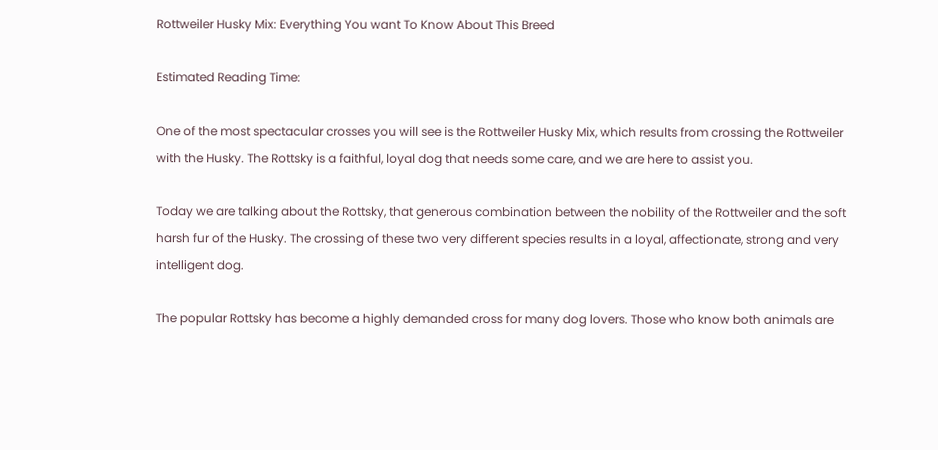Rottweiler Husky Mix: Everything You want To Know About This Breed

Estimated Reading Time:

One of the most spectacular crosses you will see is the Rottweiler Husky Mix, which results from crossing the Rottweiler with the Husky. The Rottsky is a faithful, loyal dog that needs some care, and we are here to assist you.

Today we are talking about the Rottsky, that generous combination between the nobility of the Rottweiler and the soft harsh fur of the Husky. The crossing of these two very different species results in a loyal, affectionate, strong and very intelligent dog.

The popular Rottsky has become a highly demanded cross for many dog lovers. Those who know both animals are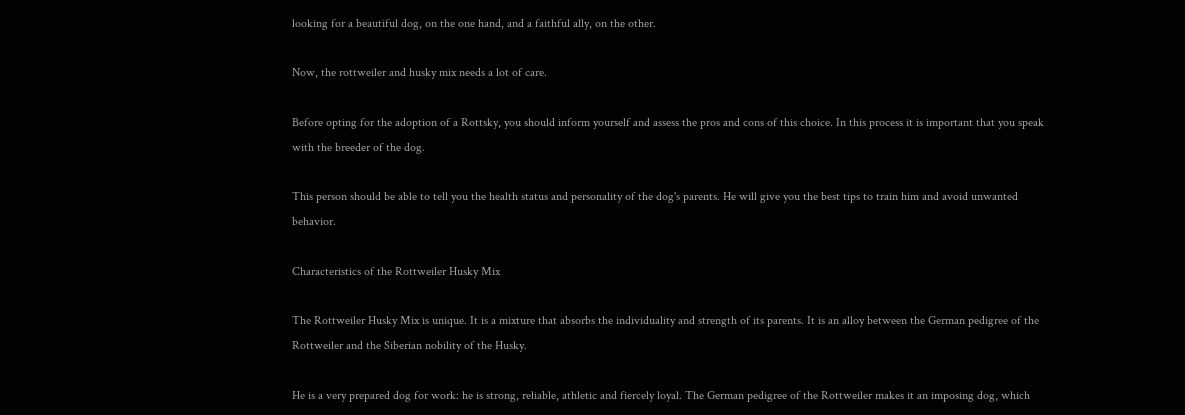looking for a beautiful dog, on the one hand, and a faithful ally, on the other.

Now, the rottweiler and husky mix needs a lot of care.

Before opting for the adoption of a Rottsky, you should inform yourself and assess the pros and cons of this choice. In this process it is important that you speak with the breeder of the dog.

This person should be able to tell you the health status and personality of the dog's parents. He will give you the best tips to train him and avoid unwanted behavior.

Characteristics of the Rottweiler Husky Mix

The Rottweiler Husky Mix is unique. It is a mixture that absorbs the individuality and strength of its parents. It is an alloy between the German pedigree of the Rottweiler and the Siberian nobility of the Husky.

He is a very prepared dog for work: he is strong, reliable, athletic and fiercely loyal. The German pedigree of the Rottweiler makes it an imposing dog, which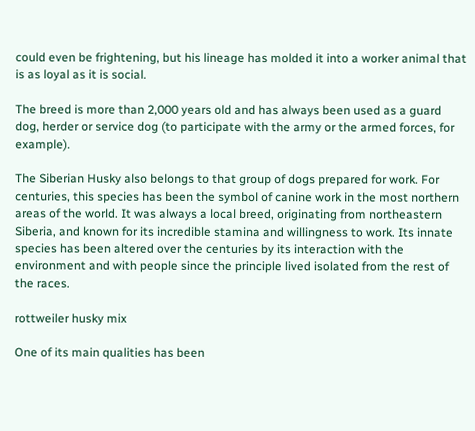could even be frightening, but his lineage has molded it into a worker animal that is as loyal as it is social.

The breed is more than 2,000 years old and has always been used as a guard dog, herder or service dog (to participate with the army or the armed forces, for example).

The Siberian Husky also belongs to that group of dogs prepared for work. For centuries, this species has been the symbol of canine work in the most northern areas of the world. It was always a local breed, originating from northeastern Siberia, and known for its incredible stamina and willingness to work. Its innate species has been altered over the centuries by its interaction with the environment and with people since the principle lived isolated from the rest of the races.

rottweiler husky mix

One of its main qualities has been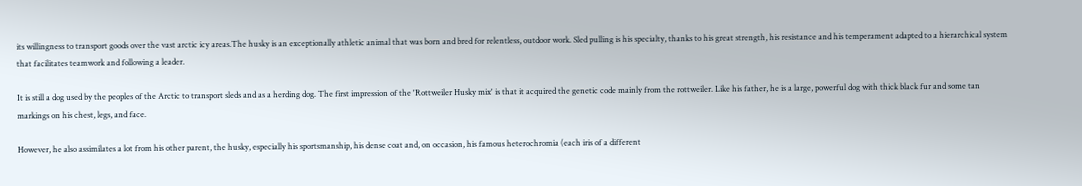its willingness to transport goods over the vast arctic icy areas.The husky is an exceptionally athletic animal that was born and bred for relentless, outdoor work. Sled pulling is his specialty, thanks to his great strength, his resistance and his temperament adapted to a hierarchical system that facilitates teamwork and following a leader.

It is still a dog used by the peoples of the Arctic to transport sleds and as a herding dog. The first impression of the 'Rottweiler Husky mix' is that it acquired the genetic code mainly from the rottweiler. Like his father, he is a large, powerful dog with thick black fur and some tan markings on his chest, legs, and face.

However, he also assimilates a lot from his other parent, the husky, especially his sportsmanship, his dense coat and, on occasion, his famous heterochromia (each iris of a different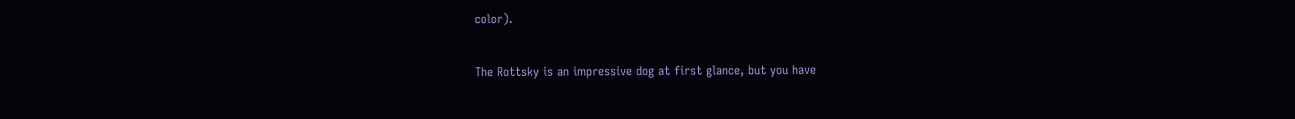color).

The Rottsky is an impressive dog at first glance, but you have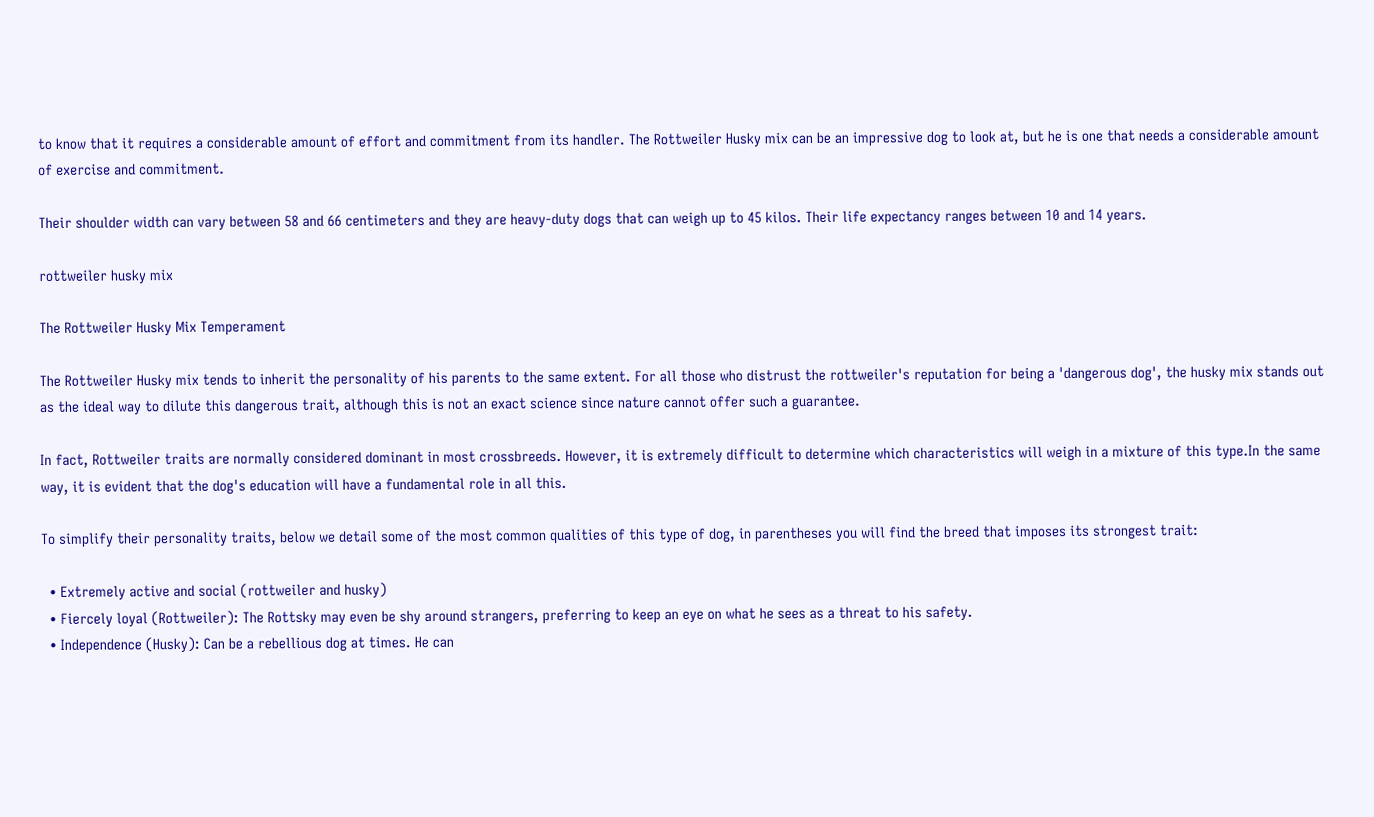to know that it requires a considerable amount of effort and commitment from its handler. The Rottweiler Husky mix can be an impressive dog to look at, but he is one that needs a considerable amount of exercise and commitment.

Their shoulder width can vary between 58 and 66 centimeters and they are heavy-duty dogs that can weigh up to 45 kilos. Their life expectancy ranges between 10 and 14 years.

rottweiler husky mix

The Rottweiler Husky Mix Temperament

The Rottweiler Husky mix tends to inherit the personality of his parents to the same extent. For all those who distrust the rottweiler's reputation for being a 'dangerous dog', the husky mix stands out as the ideal way to dilute this dangerous trait, although this is not an exact science since nature cannot offer such a guarantee.

In fact, Rottweiler traits are normally considered dominant in most crossbreeds. However, it is extremely difficult to determine which characteristics will weigh in a mixture of this type.In the same way, it is evident that the dog's education will have a fundamental role in all this.

To simplify their personality traits, below we detail some of the most common qualities of this type of dog, in parentheses you will find the breed that imposes its strongest trait:

  • Extremely active and social (rottweiler and husky)
  • Fiercely loyal (Rottweiler): The Rottsky may even be shy around strangers, preferring to keep an eye on what he sees as a threat to his safety.
  • Independence (Husky): Can be a rebellious dog at times. He can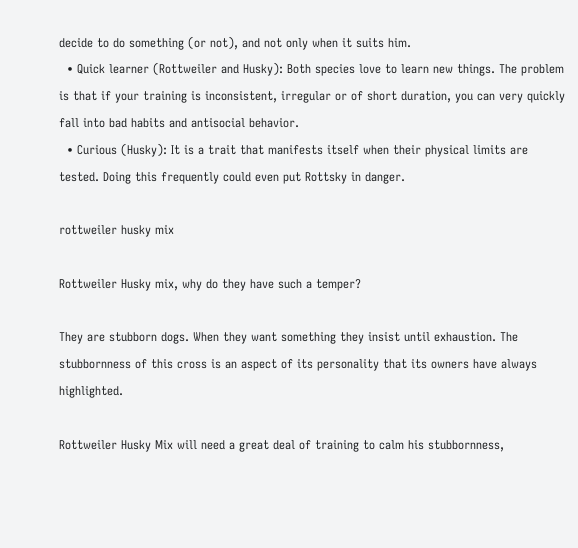decide to do something (or not), and not only when it suits him.
  • Quick learner (Rottweiler and Husky): Both species love to learn new things. The problem is that if your training is inconsistent, irregular or of short duration, you can very quickly fall into bad habits and antisocial behavior.
  • Curious (Husky): It is a trait that manifests itself when their physical limits are tested. Doing this frequently could even put Rottsky in danger.

rottweiler husky mix

Rottweiler Husky mix, why do they have such a temper?

They are stubborn dogs. When they want something they insist until exhaustion. The stubbornness of this cross is an aspect of its personality that its owners have always highlighted.

Rottweiler Husky Mix will need a great deal of training to calm his stubbornness,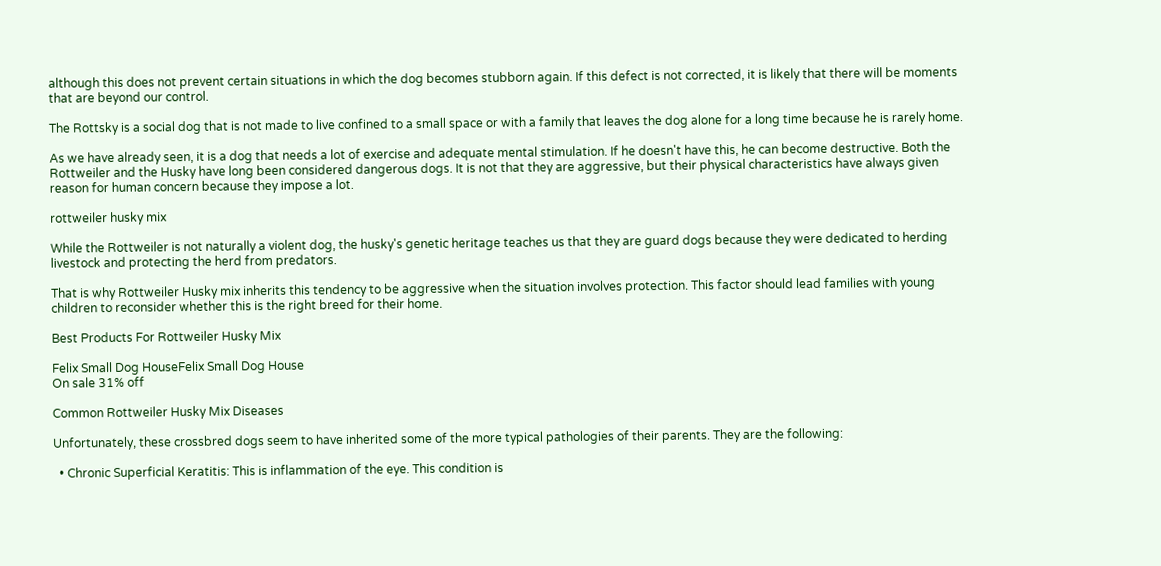although this does not prevent certain situations in which the dog becomes stubborn again. If this defect is not corrected, it is likely that there will be moments that are beyond our control.

The Rottsky is a social dog that is not made to live confined to a small space or with a family that leaves the dog alone for a long time because he is rarely home.

As we have already seen, it is a dog that needs a lot of exercise and adequate mental stimulation. If he doesn't have this, he can become destructive. Both the Rottweiler and the Husky have long been considered dangerous dogs. It is not that they are aggressive, but their physical characteristics have always given reason for human concern because they impose a lot.

rottweiler husky mix

While the Rottweiler is not naturally a violent dog, the husky's genetic heritage teaches us that they are guard dogs because they were dedicated to herding livestock and protecting the herd from predators.

That is why Rottweiler Husky mix inherits this tendency to be aggressive when the situation involves protection. This factor should lead families with young children to reconsider whether this is the right breed for their home.

Best Products For Rottweiler Husky Mix

Felix Small Dog HouseFelix Small Dog House
On sale 31% off

Common Rottweiler Husky Mix Diseases

Unfortunately, these crossbred dogs seem to have inherited some of the more typical pathologies of their parents. They are the following:

  • Chronic Superficial Keratitis: This is inflammation of the eye. This condition is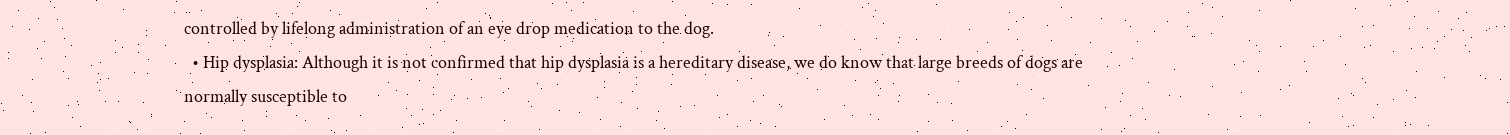controlled by lifelong administration of an eye drop medication to the dog.
  • Hip dysplasia: Although it is not confirmed that hip dysplasia is a hereditary disease, we do know that large breeds of dogs are normally susceptible to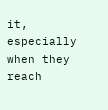it, especially when they reach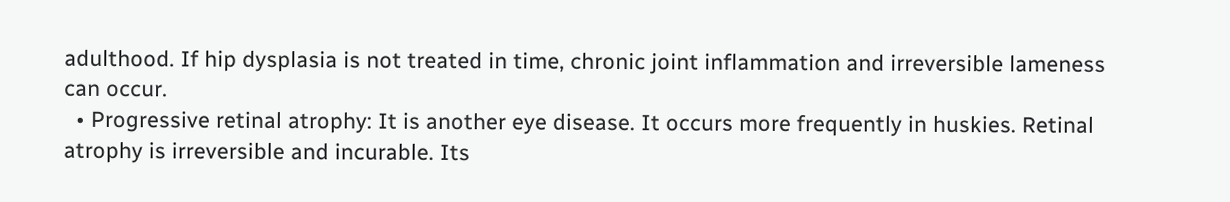adulthood. If hip dysplasia is not treated in time, chronic joint inflammation and irreversible lameness can occur.
  • Progressive retinal atrophy: It is another eye disease. It occurs more frequently in huskies. Retinal atrophy is irreversible and incurable. Its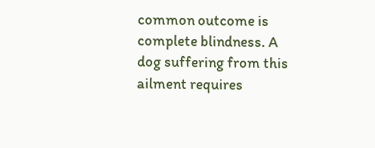common outcome is complete blindness. A dog suffering from this ailment requires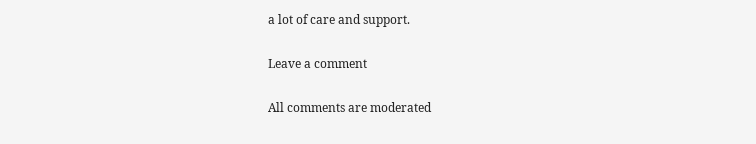a lot of care and support.

Leave a comment

All comments are moderated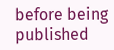before being published